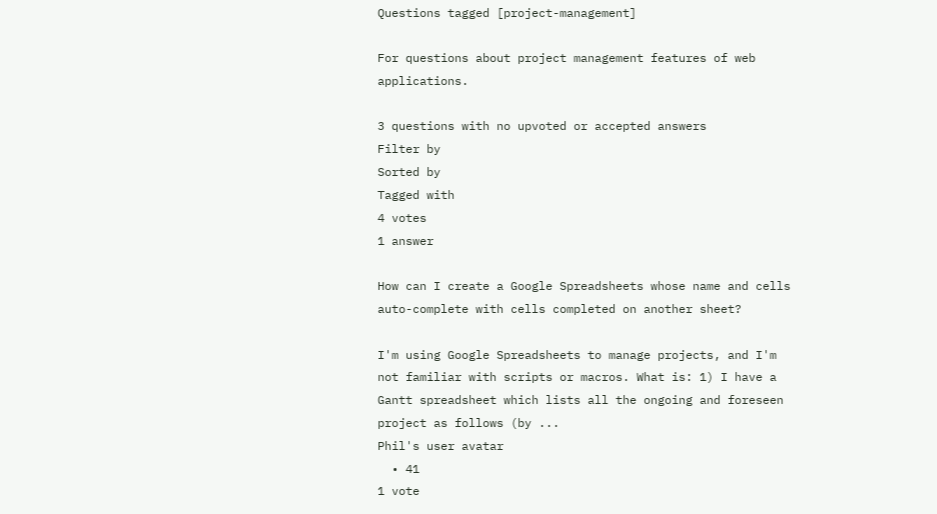Questions tagged [project-management]

For questions about project management features of web applications.

3 questions with no upvoted or accepted answers
Filter by
Sorted by
Tagged with
4 votes
1 answer

How can I create a Google Spreadsheets whose name and cells auto-complete with cells completed on another sheet?

I'm using Google Spreadsheets to manage projects, and I'm not familiar with scripts or macros. What is: 1) I have a Gantt spreadsheet which lists all the ongoing and foreseen project as follows (by ...
Phil's user avatar
  • 41
1 vote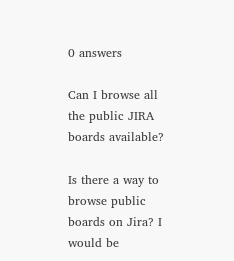0 answers

Can I browse all the public JIRA boards available?

Is there a way to browse public boards on Jira? I would be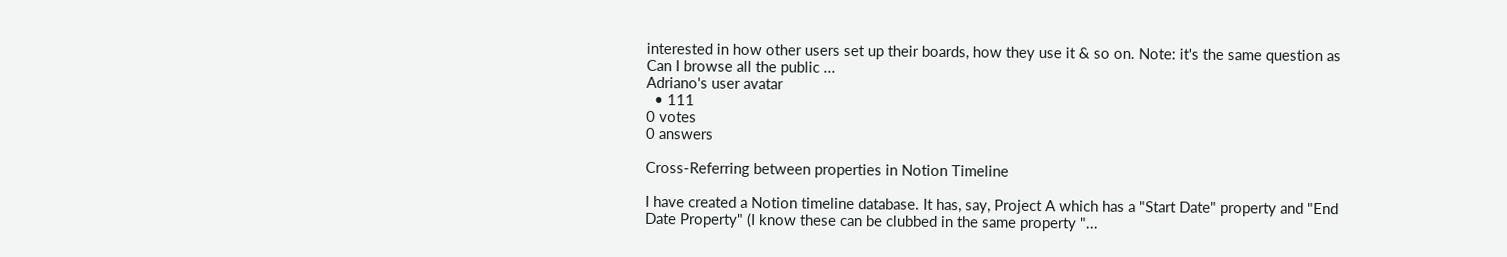interested in how other users set up their boards, how they use it & so on. Note: it's the same question as Can I browse all the public ...
Adriano's user avatar
  • 111
0 votes
0 answers

Cross-Referring between properties in Notion Timeline

I have created a Notion timeline database. It has, say, Project A which has a "Start Date" property and "End Date Property" (I know these can be clubbed in the same property "...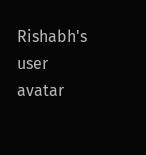Rishabh's user avatar